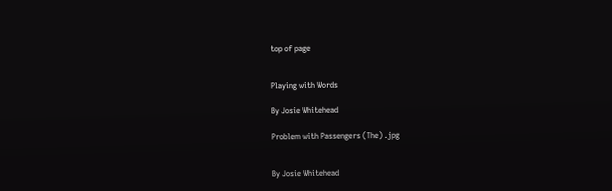top of page


Playing with Words

By Josie Whitehead

Problem with Passengers (The) .jpg


By Josie Whitehead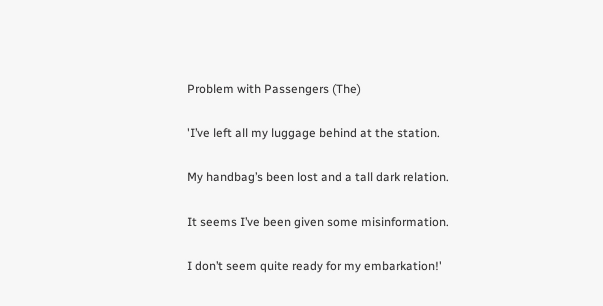Problem with Passengers (The)

'I’ve left all my luggage behind at the station.

My handbag’s been lost and a tall dark relation.

It seems I’ve been given some misinformation.

I don’t seem quite ready for my embarkation!'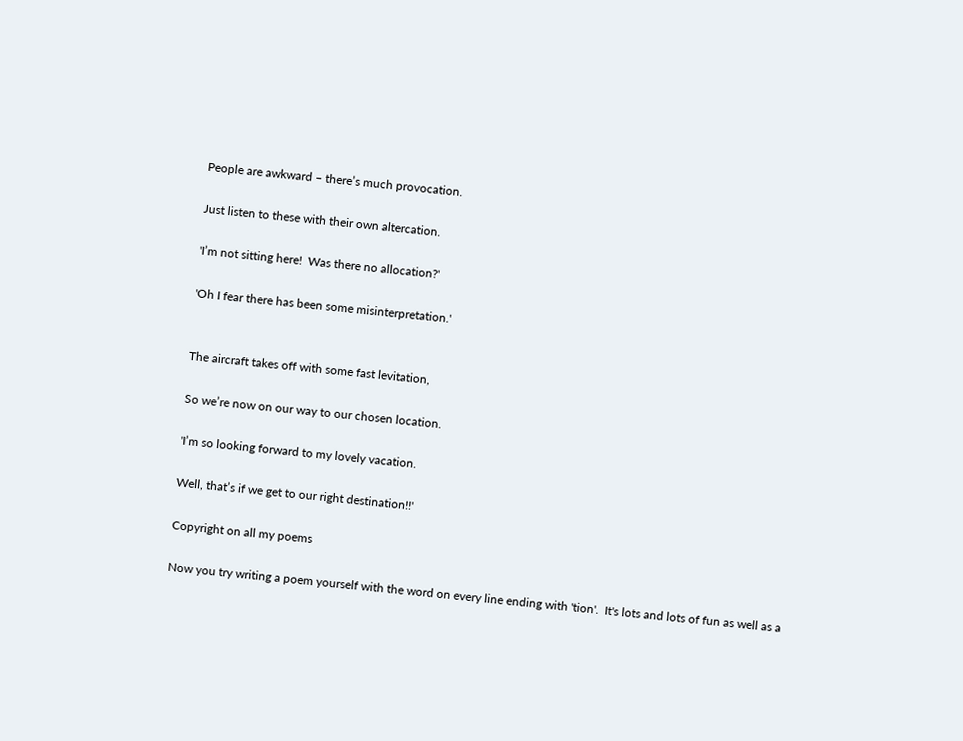People are awkward – there’s much provocation.

Just listen to these with their own altercation.

'I’m not sitting here!  Was there no allocation?'

'Oh I fear there has been some misinterpretation.'


The aircraft takes off with some fast levitation,

So we’re now on our way to our chosen location.

'I’m so looking forward to my lovely vacation.

Well, that’s if we get to our right destination!!'

Copyright on all my poems

Now you try writing a poem yourself with the word on every line ending with 'tion'.  It's lots and lots of fun as well as a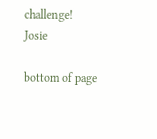challenge!                                                                                                               Josie

bottom of page